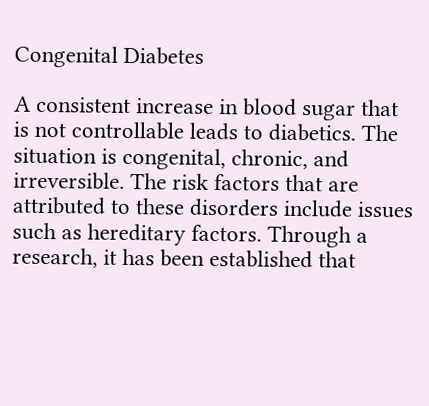Congenital Diabetes

A consistent increase in blood sugar that is not controllable leads to diabetics. The situation is congenital, chronic, and irreversible. The risk factors that are attributed to these disorders include issues such as hereditary factors. Through a research, it has been established that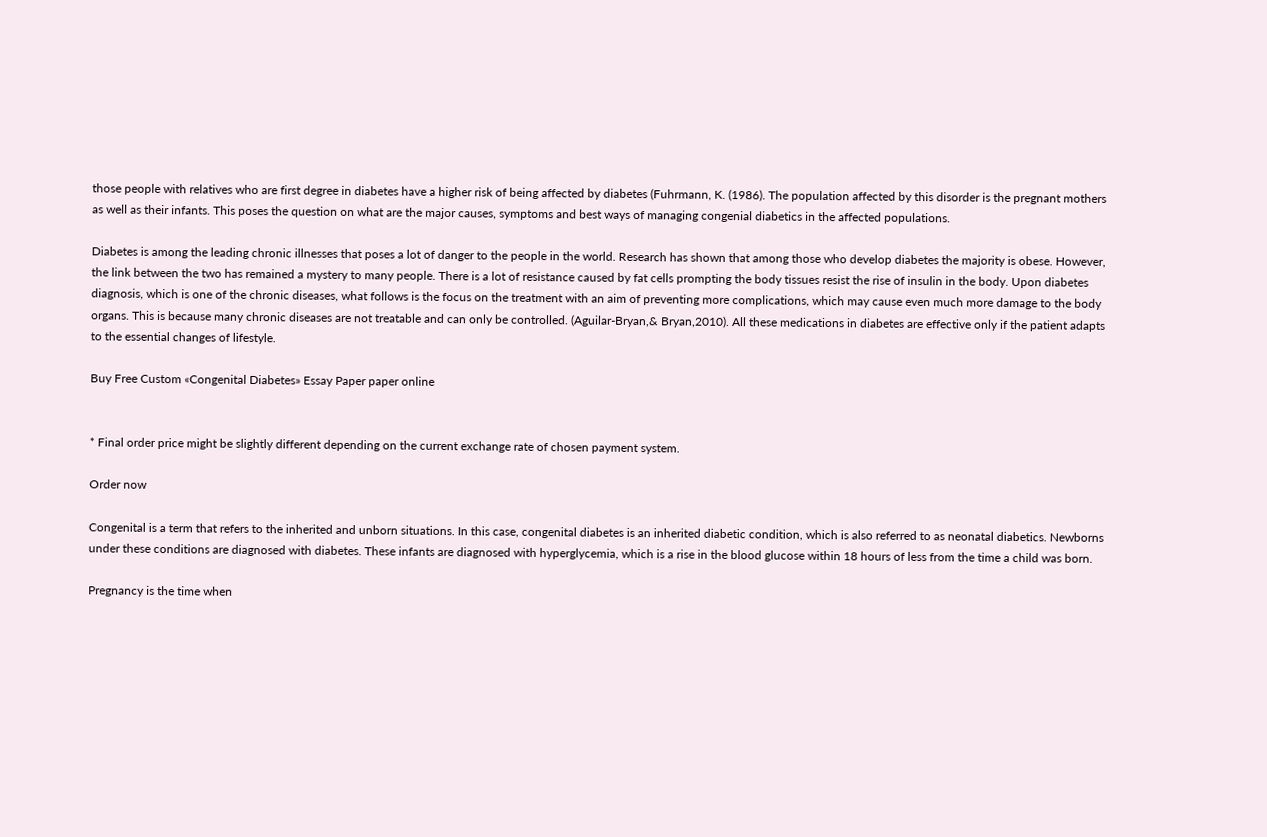those people with relatives who are first degree in diabetes have a higher risk of being affected by diabetes (Fuhrmann, K. (1986). The population affected by this disorder is the pregnant mothers as well as their infants. This poses the question on what are the major causes, symptoms and best ways of managing congenial diabetics in the affected populations.

Diabetes is among the leading chronic illnesses that poses a lot of danger to the people in the world. Research has shown that among those who develop diabetes the majority is obese. However, the link between the two has remained a mystery to many people. There is a lot of resistance caused by fat cells prompting the body tissues resist the rise of insulin in the body. Upon diabetes diagnosis, which is one of the chronic diseases, what follows is the focus on the treatment with an aim of preventing more complications, which may cause even much more damage to the body organs. This is because many chronic diseases are not treatable and can only be controlled. (Aguilar-Bryan,& Bryan,2010). All these medications in diabetes are effective only if the patient adapts to the essential changes of lifestyle.

Buy Free Custom «Congenital Diabetes» Essay Paper paper online


* Final order price might be slightly different depending on the current exchange rate of chosen payment system.

Order now

Congenital is a term that refers to the inherited and unborn situations. In this case, congenital diabetes is an inherited diabetic condition, which is also referred to as neonatal diabetics. Newborns under these conditions are diagnosed with diabetes. These infants are diagnosed with hyperglycemia, which is a rise in the blood glucose within 18 hours of less from the time a child was born.

Pregnancy is the time when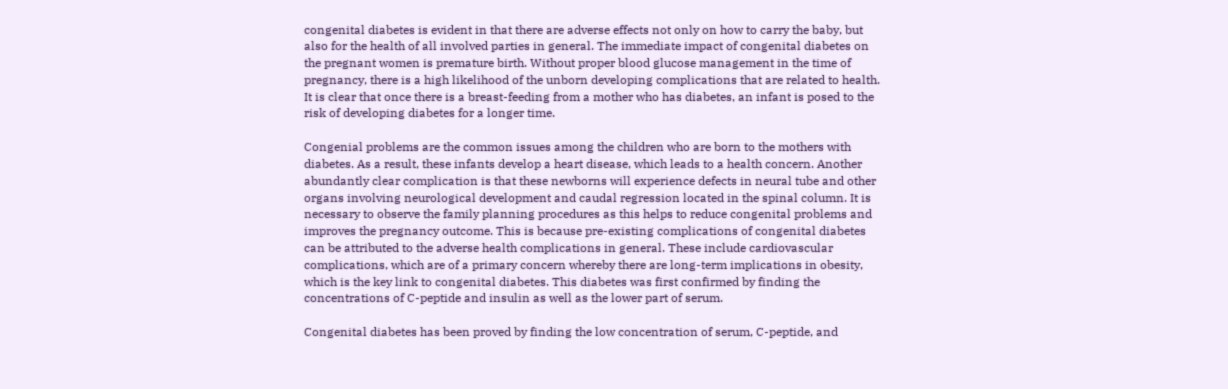congenital diabetes is evident in that there are adverse effects not only on how to carry the baby, but also for the health of all involved parties in general. The immediate impact of congenital diabetes on the pregnant women is premature birth. Without proper blood glucose management in the time of pregnancy, there is a high likelihood of the unborn developing complications that are related to health. It is clear that once there is a breast-feeding from a mother who has diabetes, an infant is posed to the risk of developing diabetes for a longer time.

Congenial problems are the common issues among the children who are born to the mothers with diabetes. As a result, these infants develop a heart disease, which leads to a health concern. Another abundantly clear complication is that these newborns will experience defects in neural tube and other organs involving neurological development and caudal regression located in the spinal column. It is necessary to observe the family planning procedures as this helps to reduce congenital problems and improves the pregnancy outcome. This is because pre-existing complications of congenital diabetes can be attributed to the adverse health complications in general. These include cardiovascular complications, which are of a primary concern whereby there are long-term implications in obesity, which is the key link to congenital diabetes. This diabetes was first confirmed by finding the concentrations of C-peptide and insulin as well as the lower part of serum.

Congenital diabetes has been proved by finding the low concentration of serum, C-peptide, and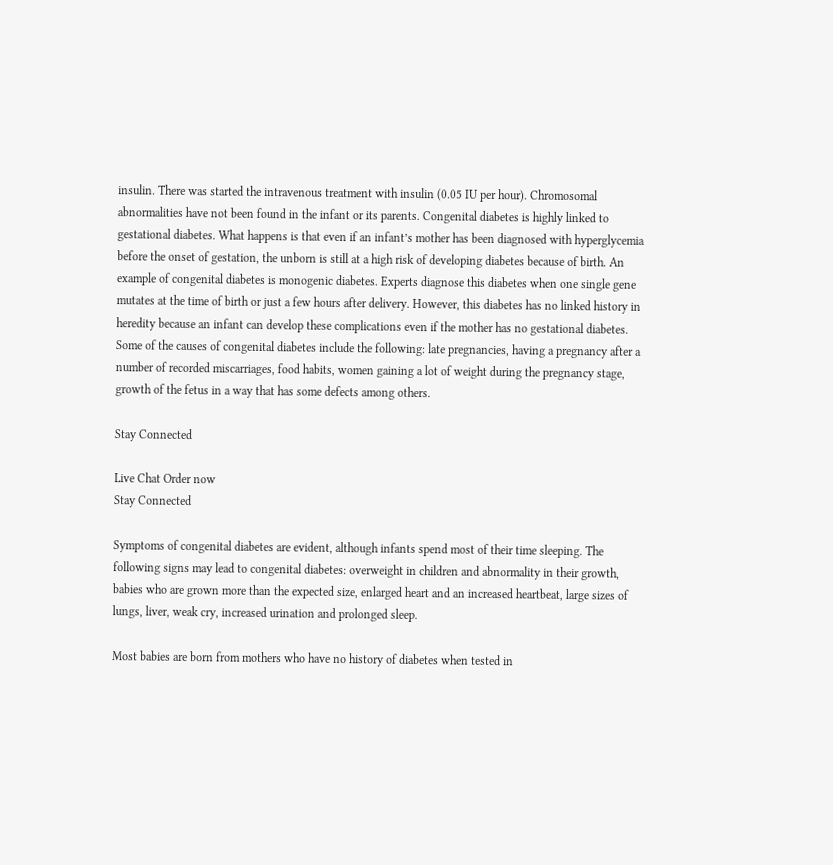insulin. There was started the intravenous treatment with insulin (0.05 IU per hour). Chromosomal abnormalities have not been found in the infant or its parents. Congenital diabetes is highly linked to gestational diabetes. What happens is that even if an infant’s mother has been diagnosed with hyperglycemia before the onset of gestation, the unborn is still at a high risk of developing diabetes because of birth. An example of congenital diabetes is monogenic diabetes. Experts diagnose this diabetes when one single gene mutates at the time of birth or just a few hours after delivery. However, this diabetes has no linked history in heredity because an infant can develop these complications even if the mother has no gestational diabetes. Some of the causes of congenital diabetes include the following: late pregnancies, having a pregnancy after a number of recorded miscarriages, food habits, women gaining a lot of weight during the pregnancy stage, growth of the fetus in a way that has some defects among others.

Stay Connected

Live Chat Order now
Stay Connected

Symptoms of congenital diabetes are evident, although infants spend most of their time sleeping. The following signs may lead to congenital diabetes: overweight in children and abnormality in their growth, babies who are grown more than the expected size, enlarged heart and an increased heartbeat, large sizes of lungs, liver, weak cry, increased urination and prolonged sleep.

Most babies are born from mothers who have no history of diabetes when tested in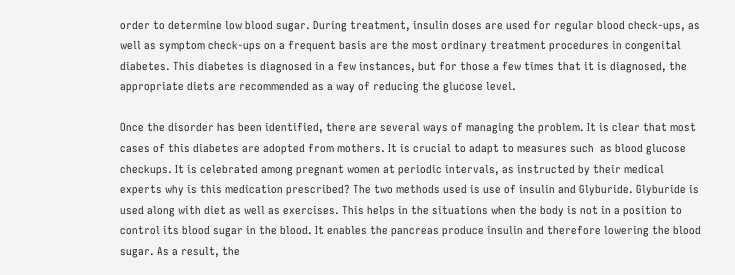order to determine low blood sugar. During treatment, insulin doses are used for regular blood check-ups, as well as symptom check-ups on a frequent basis are the most ordinary treatment procedures in congenital diabetes. This diabetes is diagnosed in a few instances, but for those a few times that it is diagnosed, the appropriate diets are recommended as a way of reducing the glucose level.

Once the disorder has been identified, there are several ways of managing the problem. It is clear that most cases of this diabetes are adopted from mothers. It is crucial to adapt to measures such  as blood glucose checkups. It is celebrated among pregnant women at periodic intervals, as instructed by their medical experts why is this medication prescribed? The two methods used is use of insulin and Glyburide. Glyburide is used along with diet as well as exercises. This helps in the situations when the body is not in a position to control its blood sugar in the blood. It enables the pancreas produce insulin and therefore lowering the blood sugar. As a result, the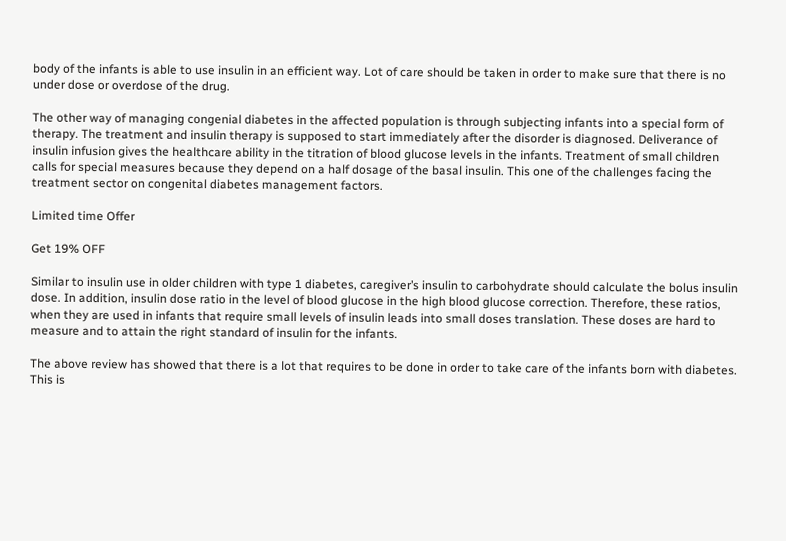body of the infants is able to use insulin in an efficient way. Lot of care should be taken in order to make sure that there is no under dose or overdose of the drug.

The other way of managing congenial diabetes in the affected population is through subjecting infants into a special form of therapy. The treatment and insulin therapy is supposed to start immediately after the disorder is diagnosed. Deliverance of insulin infusion gives the healthcare ability in the titration of blood glucose levels in the infants. Treatment of small children calls for special measures because they depend on a half dosage of the basal insulin. This one of the challenges facing the treatment sector on congenital diabetes management factors.

Limited time Offer

Get 19% OFF

Similar to insulin use in older children with type 1 diabetes, caregiver’s insulin to carbohydrate should calculate the bolus insulin dose. In addition, insulin dose ratio in the level of blood glucose in the high blood glucose correction. Therefore, these ratios, when they are used in infants that require small levels of insulin leads into small doses translation. These doses are hard to measure and to attain the right standard of insulin for the infants.

The above review has showed that there is a lot that requires to be done in order to take care of the infants born with diabetes. This is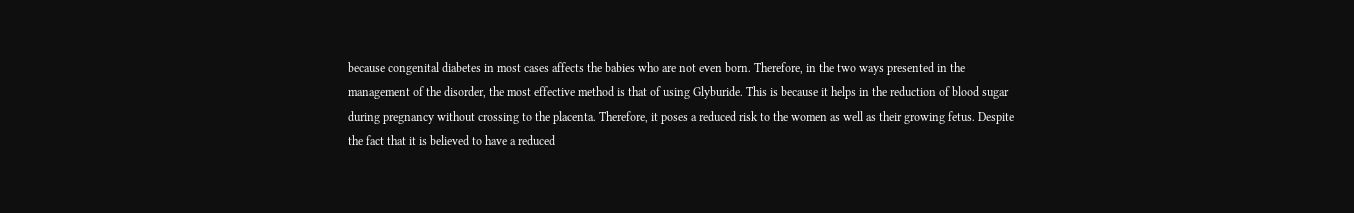because congenital diabetes in most cases affects the babies who are not even born. Therefore, in the two ways presented in the management of the disorder, the most effective method is that of using Glyburide. This is because it helps in the reduction of blood sugar during pregnancy without crossing to the placenta. Therefore, it poses a reduced risk to the women as well as their growing fetus. Despite the fact that it is believed to have a reduced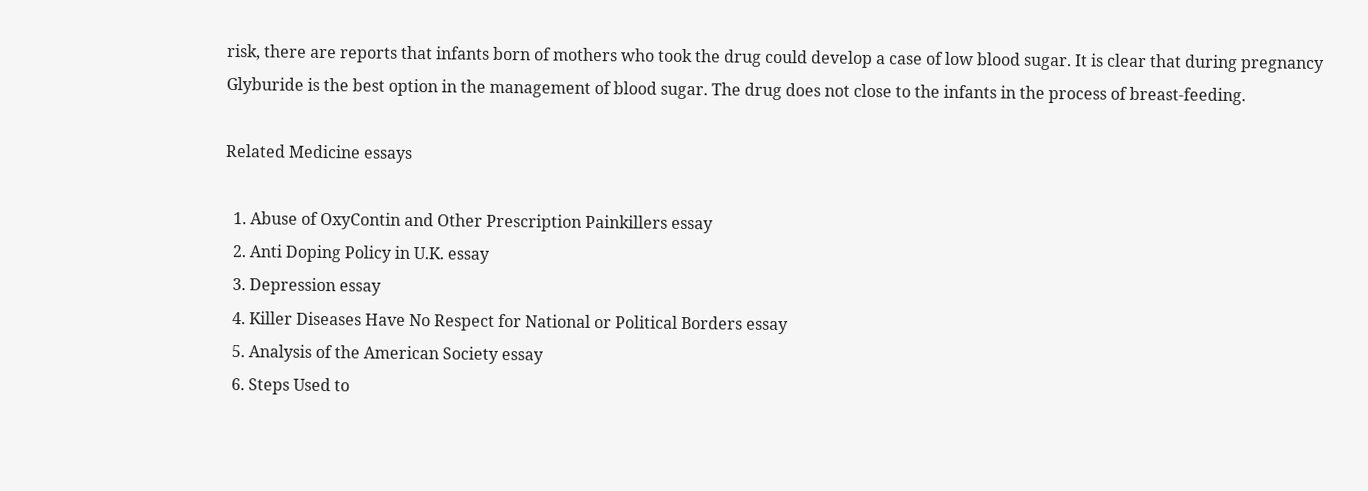risk, there are reports that infants born of mothers who took the drug could develop a case of low blood sugar. It is clear that during pregnancy Glyburide is the best option in the management of blood sugar. The drug does not close to the infants in the process of breast-feeding.

Related Medicine essays

  1. Abuse of OxyContin and Other Prescription Painkillers essay
  2. Anti Doping Policy in U.K. essay
  3. Depression essay
  4. Killer Diseases Have No Respect for National or Political Borders essay
  5. Analysis of the American Society essay
  6. Steps Used to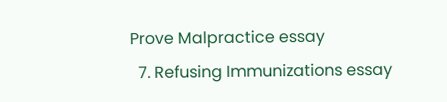Prove Malpractice essay
  7. Refusing Immunizations essay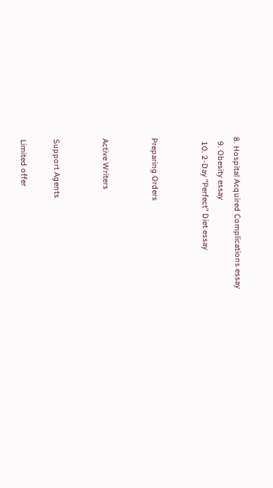8. Hospital Acquired Complications essay
  9. Obesity essay
  10. 2-Day "Perfect" Diet essay


Preparing Orders


Active Writers


Support Agents

Limited offer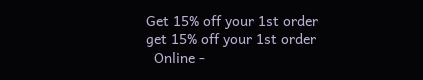Get 15% off your 1st order
get 15% off your 1st order
  Online -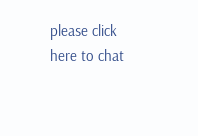please click here to chat